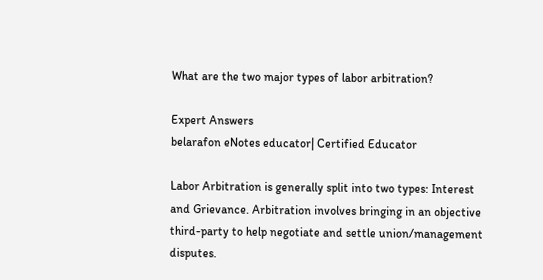What are the two major types of labor arbitration?

Expert Answers
belarafon eNotes educator| Certified Educator

Labor Arbitration is generally split into two types: Interest and Grievance. Arbitration involves bringing in an objective third-party to help negotiate and settle union/management disputes.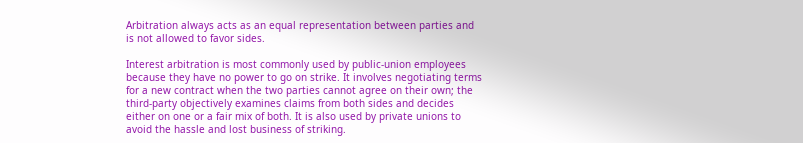Arbitration always acts as an equal representation between parties and is not allowed to favor sides.

Interest arbitration is most commonly used by public-union employees because they have no power to go on strike. It involves negotiating terms for a new contract when the two parties cannot agree on their own; the third-party objectively examines claims from both sides and decides either on one or a fair mix of both. It is also used by private unions to avoid the hassle and lost business of striking.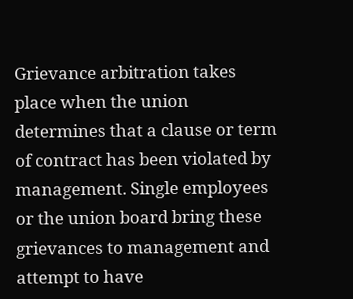Grievance arbitration takes place when the union determines that a clause or term of contract has been violated by management. Single employees or the union board bring these grievances to management and attempt to have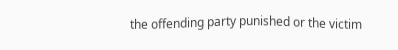the offending party punished or the victim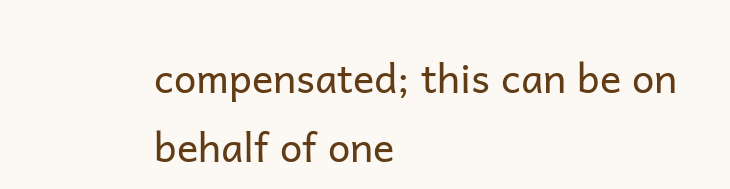compensated; this can be on behalf of one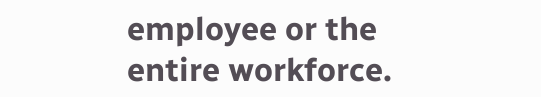employee or the entire workforce.